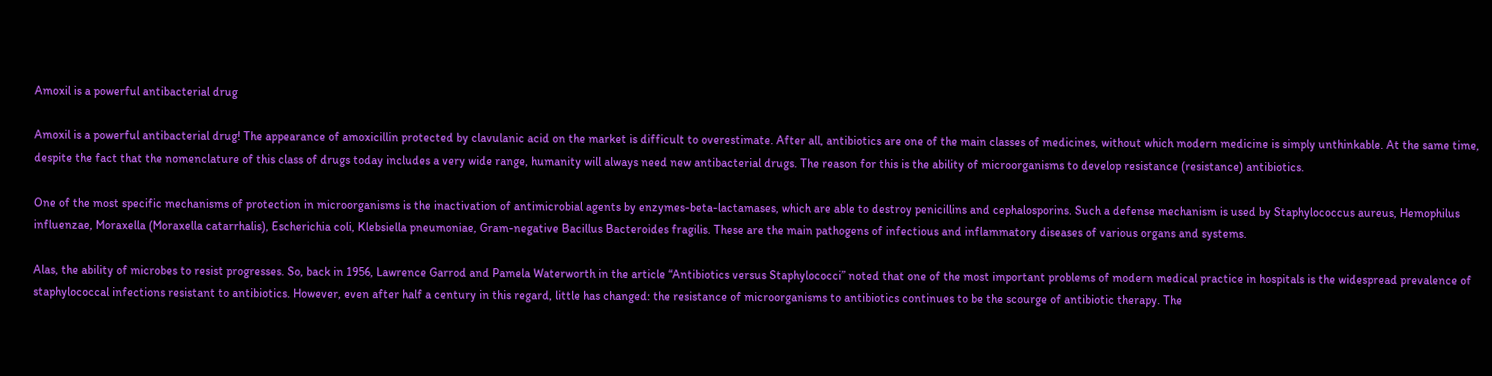Amoxil is a powerful antibacterial drug

Amoxil is a powerful antibacterial drug! The appearance of amoxicillin protected by clavulanic acid on the market is difficult to overestimate. After all, antibiotics are one of the main classes of medicines, without which modern medicine is simply unthinkable. At the same time, despite the fact that the nomenclature of this class of drugs today includes a very wide range, humanity will always need new antibacterial drugs. The reason for this is the ability of microorganisms to develop resistance (resistance) antibiotics.

One of the most specific mechanisms of protection in microorganisms is the inactivation of antimicrobial agents by enzymes-beta-lactamases, which are able to destroy penicillins and cephalosporins. Such a defense mechanism is used by Staphylococcus aureus, Hemophilus influenzae, Moraxella (Moraxella catarrhalis), Escherichia coli, Klebsiella pneumoniae, Gram-negative Bacillus Bacteroides fragilis. These are the main pathogens of infectious and inflammatory diseases of various organs and systems.

Alas, the ability of microbes to resist progresses. So, back in 1956, Lawrence Garrod and Pamela Waterworth in the article “Antibiotics versus Staphylococci” noted that one of the most important problems of modern medical practice in hospitals is the widespread prevalence of staphylococcal infections resistant to antibiotics. However, even after half a century in this regard, little has changed: the resistance of microorganisms to antibiotics continues to be the scourge of antibiotic therapy. The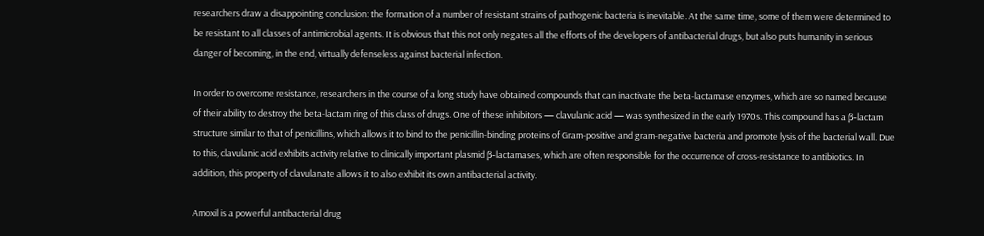researchers draw a disappointing conclusion: the formation of a number of resistant strains of pathogenic bacteria is inevitable. At the same time, some of them were determined to be resistant to all classes of antimicrobial agents. It is obvious that this not only negates all the efforts of the developers of antibacterial drugs, but also puts humanity in serious danger of becoming, in the end, virtually defenseless against bacterial infection.

In order to overcome resistance, researchers in the course of a long study have obtained compounds that can inactivate the beta-lactamase enzymes, which are so named because of their ability to destroy the beta-lactam ring of this class of drugs. One of these inhibitors — clavulanic acid — was synthesized in the early 1970s. This compound has a β-lactam structure similar to that of penicillins, which allows it to bind to the penicillin-binding proteins of Gram-positive and gram-negative bacteria and promote lysis of the bacterial wall. Due to this, clavulanic acid exhibits activity relative to clinically important plasmid β-lactamases, which are often responsible for the occurrence of cross-resistance to antibiotics. In addition, this property of clavulanate allows it to also exhibit its own antibacterial activity.

Amoxil is a powerful antibacterial drug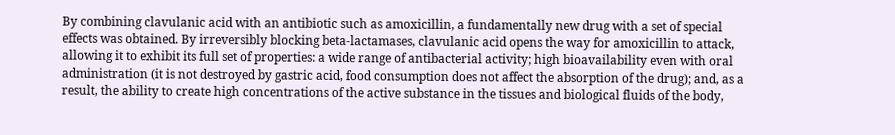By combining clavulanic acid with an antibiotic such as amoxicillin, a fundamentally new drug with a set of special effects was obtained. By irreversibly blocking beta-lactamases, clavulanic acid opens the way for amoxicillin to attack, allowing it to exhibit its full set of properties: a wide range of antibacterial activity; high bioavailability even with oral administration (it is not destroyed by gastric acid, food consumption does not affect the absorption of the drug); and, as a result, the ability to create high concentrations of the active substance in the tissues and biological fluids of the body,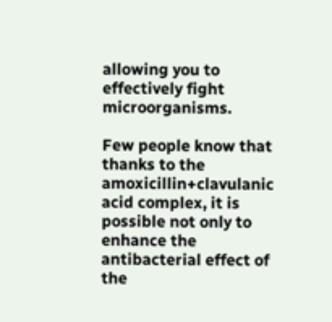allowing you to effectively fight microorganisms.

Few people know that thanks to the amoxicillin+clavulanic acid complex, it is possible not only to enhance the antibacterial effect of the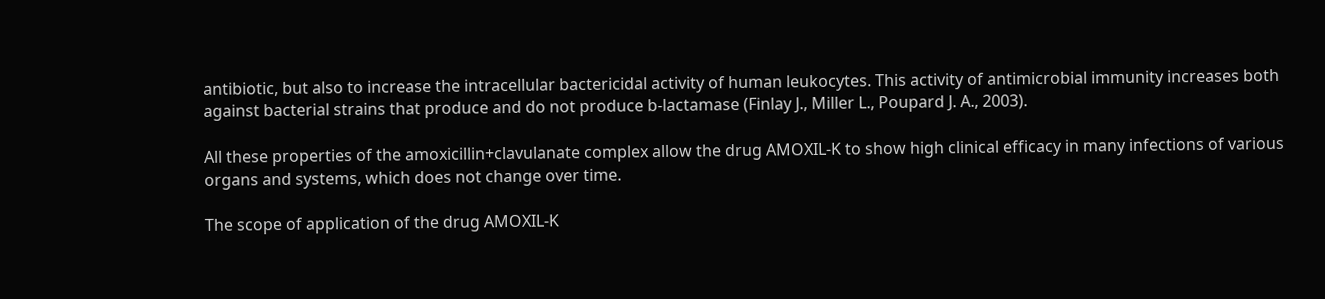antibiotic, but also to increase the intracellular bactericidal activity of human leukocytes. This activity of antimicrobial immunity increases both against bacterial strains that produce and do not produce b-lactamase (Finlay J., Miller L., Poupard J. A., 2003).

All these properties of the amoxicillin+clavulanate complex allow the drug AMOXIL-K to show high clinical efficacy in many infections of various organs and systems, which does not change over time.

The scope of application of the drug AMOXIL-K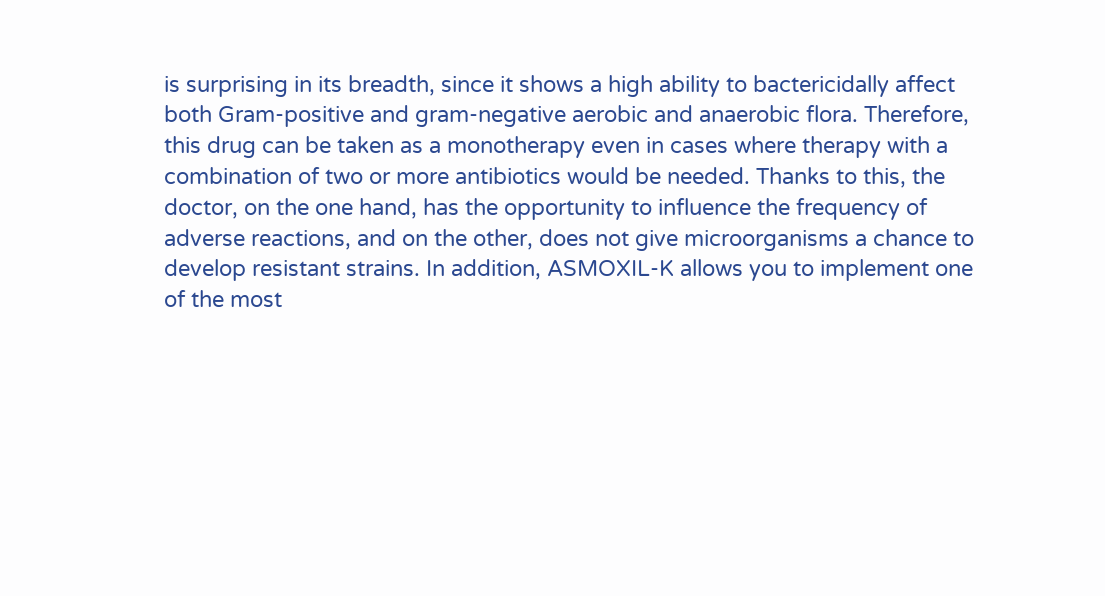is surprising in its breadth, since it shows a high ability to bactericidally affect both Gram-positive and gram-negative aerobic and anaerobic flora. Therefore, this drug can be taken as a monotherapy even in cases where therapy with a combination of two or more antibiotics would be needed. Thanks to this, the doctor, on the one hand, has the opportunity to influence the frequency of adverse reactions, and on the other, does not give microorganisms a chance to develop resistant strains. In addition, ASMOXIL-K allows you to implement one of the most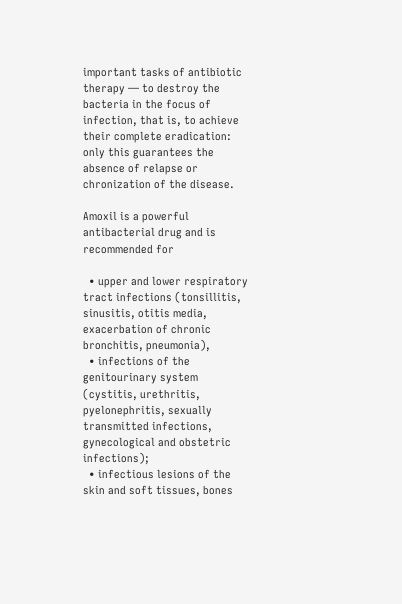important tasks of antibiotic therapy — to destroy the bacteria in the focus of infection, that is, to achieve their complete eradication: only this guarantees the absence of relapse or chronization of the disease.

Amoxil is a powerful antibacterial drug and is recommended for

  • upper and lower respiratory tract infections (tonsillitis, sinusitis, otitis media, exacerbation of chronic bronchitis, pneumonia),
  • infections of the genitourinary system (cystitis, urethritis, pyelonephritis, sexually transmitted infections, gynecological and obstetric infections);
  • infectious lesions of the skin and soft tissues, bones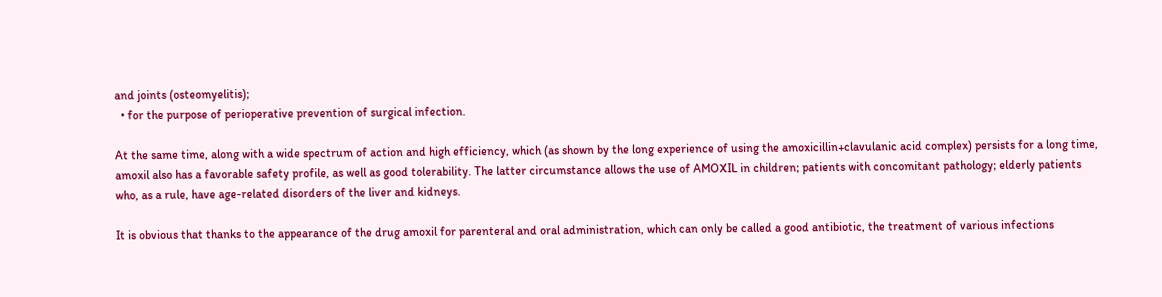and joints (osteomyelitis);
  • for the purpose of perioperative prevention of surgical infection.

At the same time, along with a wide spectrum of action and high efficiency, which (as shown by the long experience of using the amoxicillin+clavulanic acid complex) persists for a long time, amoxil also has a favorable safety profile, as well as good tolerability. The latter circumstance allows the use of AMOXIL in children; patients with concomitant pathology; elderly patients who, as a rule, have age-related disorders of the liver and kidneys.

It is obvious that thanks to the appearance of the drug amoxil for parenteral and oral administration, which can only be called a good antibiotic, the treatment of various infections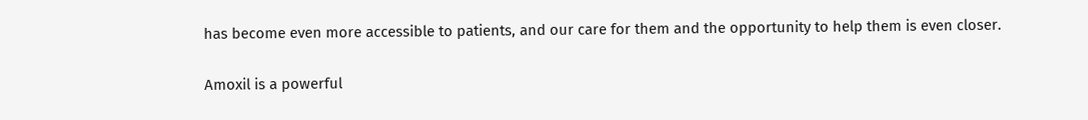has become even more accessible to patients, and our care for them and the opportunity to help them is even closer.

Amoxil is a powerful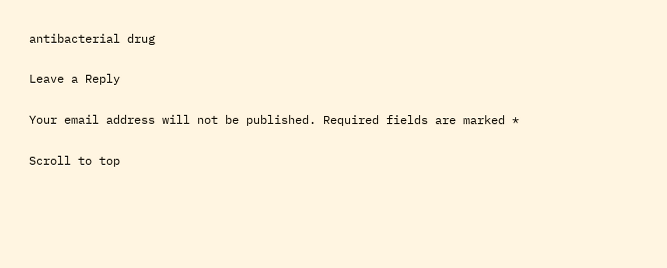antibacterial drug

Leave a Reply

Your email address will not be published. Required fields are marked *

Scroll to top